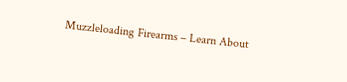Muzzleloading Firearms – Learn About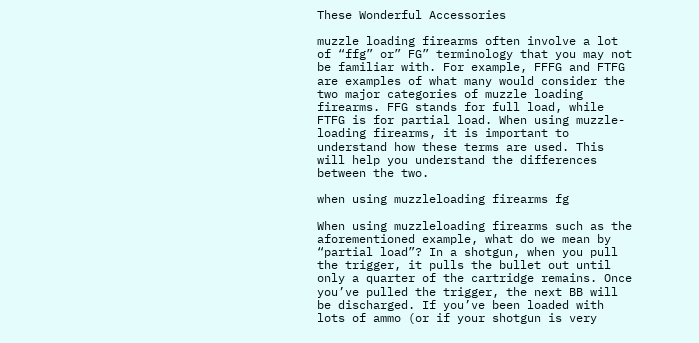These Wonderful Accessories

muzzle loading firearms often involve a lot of “ffg” or” FG” terminology that you may not be familiar with. For example, FFFG and FTFG are examples of what many would consider the two major categories of muzzle loading firearms. FFG stands for full load, while FTFG is for partial load. When using muzzle-loading firearms, it is important to understand how these terms are used. This will help you understand the differences between the two.

when using muzzleloading firearms fg

When using muzzleloading firearms such as the aforementioned example, what do we mean by “partial load”? In a shotgun, when you pull the trigger, it pulls the bullet out until only a quarter of the cartridge remains. Once you’ve pulled the trigger, the next BB will be discharged. If you’ve been loaded with lots of ammo (or if your shotgun is very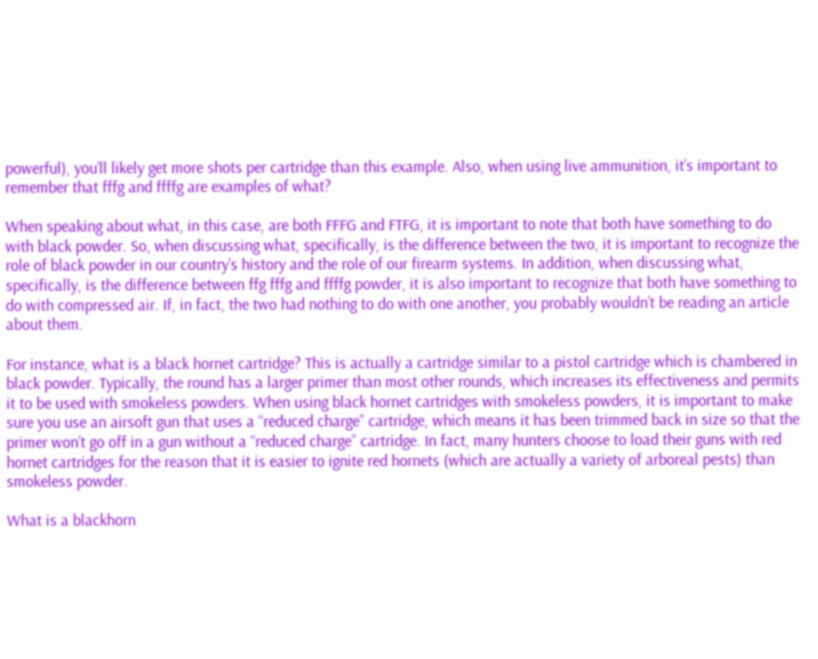powerful), you’ll likely get more shots per cartridge than this example. Also, when using live ammunition, it’s important to remember that fffg and ffffg are examples of what?

When speaking about what, in this case, are both FFFG and FTFG, it is important to note that both have something to do with black powder. So, when discussing what, specifically, is the difference between the two, it is important to recognize the role of black powder in our country’s history and the role of our firearm systems. In addition, when discussing what, specifically, is the difference between ffg fffg and ffffg powder, it is also important to recognize that both have something to do with compressed air. If, in fact, the two had nothing to do with one another, you probably wouldn’t be reading an article about them.

For instance, what is a black hornet cartridge? This is actually a cartridge similar to a pistol cartridge which is chambered in black powder. Typically, the round has a larger primer than most other rounds, which increases its effectiveness and permits it to be used with smokeless powders. When using black hornet cartridges with smokeless powders, it is important to make sure you use an airsoft gun that uses a “reduced charge” cartridge, which means it has been trimmed back in size so that the primer won’t go off in a gun without a “reduced charge” cartridge. In fact, many hunters choose to load their guns with red hornet cartridges for the reason that it is easier to ignite red hornets (which are actually a variety of arboreal pests) than smokeless powder.

What is a blackhorn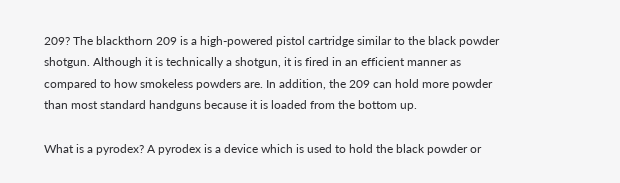209? The blackthorn 209 is a high-powered pistol cartridge similar to the black powder shotgun. Although it is technically a shotgun, it is fired in an efficient manner as compared to how smokeless powders are. In addition, the 209 can hold more powder than most standard handguns because it is loaded from the bottom up.

What is a pyrodex? A pyrodex is a device which is used to hold the black powder or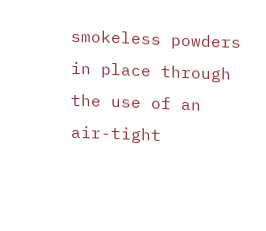smokeless powders in place through the use of an air-tight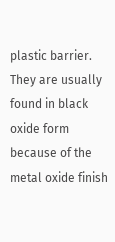plastic barrier. They are usually found in black oxide form because of the metal oxide finish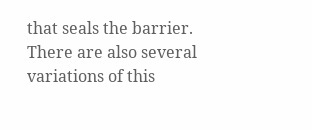that seals the barrier. There are also several variations of this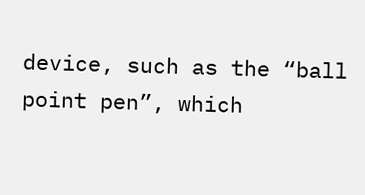device, such as the “ball point pen”, which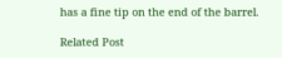has a fine tip on the end of the barrel.

Related Post